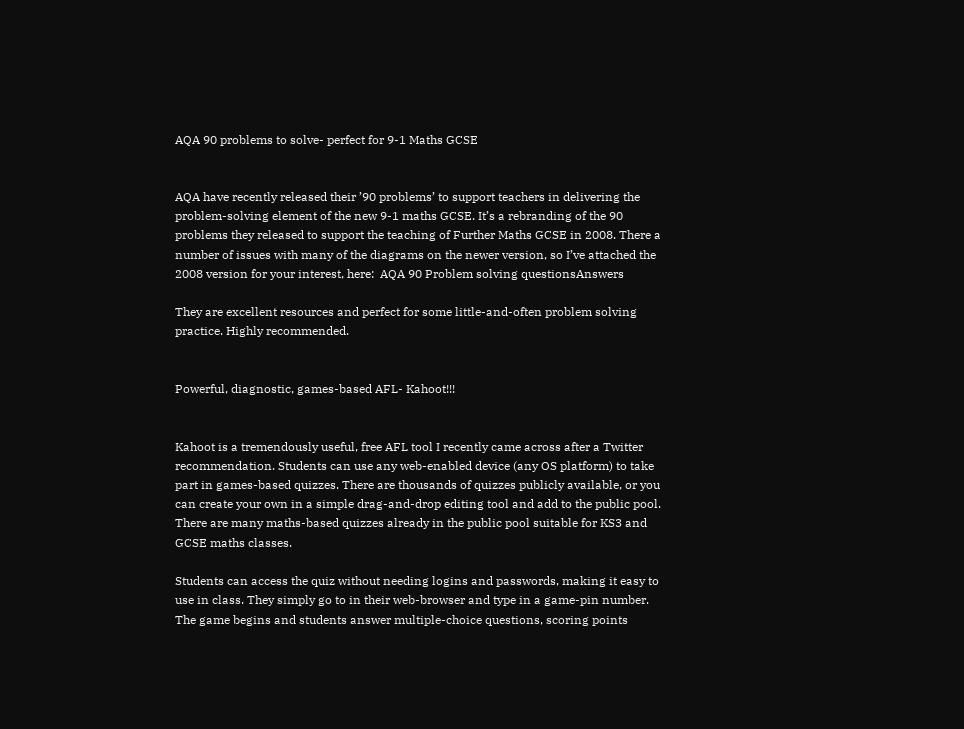AQA 90 problems to solve- perfect for 9-1 Maths GCSE


AQA have recently released their ’90 problems’ to support teachers in delivering the problem-solving element of the new 9-1 maths GCSE. It’s a rebranding of the 90 problems they released to support the teaching of Further Maths GCSE in 2008. There a number of issues with many of the diagrams on the newer version, so I’ve attached the 2008 version for your interest, here:  AQA 90 Problem solving questionsAnswers

They are excellent resources and perfect for some little-and-often problem solving practice. Highly recommended.


Powerful, diagnostic, games-based AFL- Kahoot!!!


Kahoot is a tremendously useful, free AFL tool I recently came across after a Twitter recommendation. Students can use any web-enabled device (any OS platform) to take part in games-based quizzes. There are thousands of quizzes publicly available, or you can create your own in a simple drag-and-drop editing tool and add to the public pool. There are many maths-based quizzes already in the public pool suitable for KS3 and GCSE maths classes.

Students can access the quiz without needing logins and passwords, making it easy to use in class. They simply go to in their web-browser and type in a game-pin number. The game begins and students answer multiple-choice questions, scoring points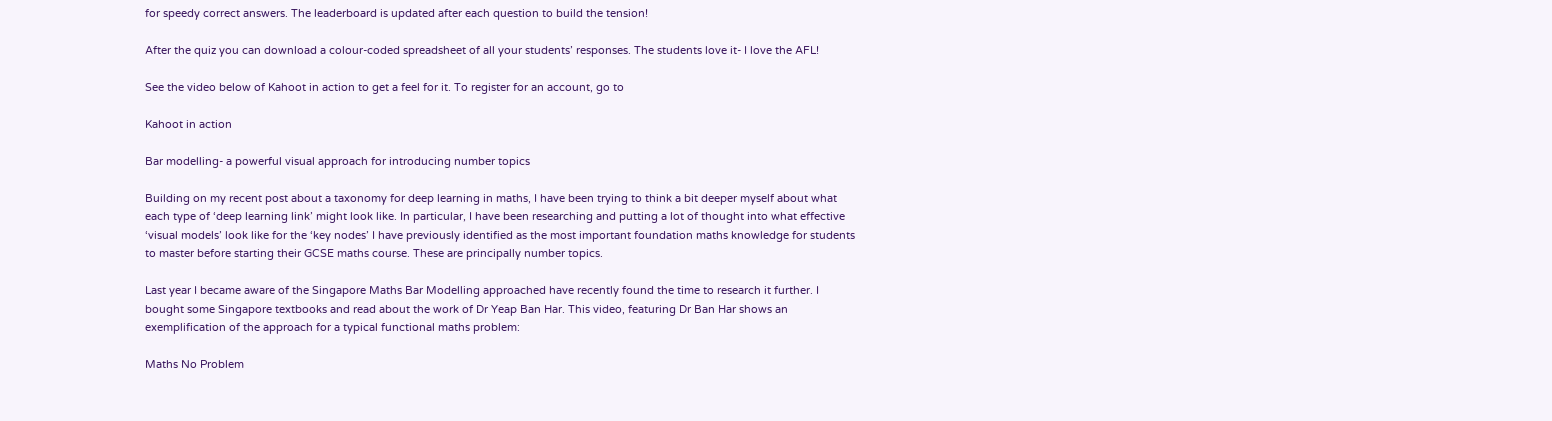for speedy correct answers. The leaderboard is updated after each question to build the tension!

After the quiz you can download a colour-coded spreadsheet of all your students’ responses. The students love it- I love the AFL!

See the video below of Kahoot in action to get a feel for it. To register for an account, go to

Kahoot in action

Bar modelling- a powerful visual approach for introducing number topics

Building on my recent post about a taxonomy for deep learning in maths, I have been trying to think a bit deeper myself about what each type of ‘deep learning link’ might look like. In particular, I have been researching and putting a lot of thought into what effective ‘visual models’ look like for the ‘key nodes’ I have previously identified as the most important foundation maths knowledge for students to master before starting their GCSE maths course. These are principally number topics.

Last year I became aware of the Singapore Maths Bar Modelling approached have recently found the time to research it further. I bought some Singapore textbooks and read about the work of Dr Yeap Ban Har. This video, featuring Dr Ban Har shows an exemplification of the approach for a typical functional maths problem:

Maths No Problem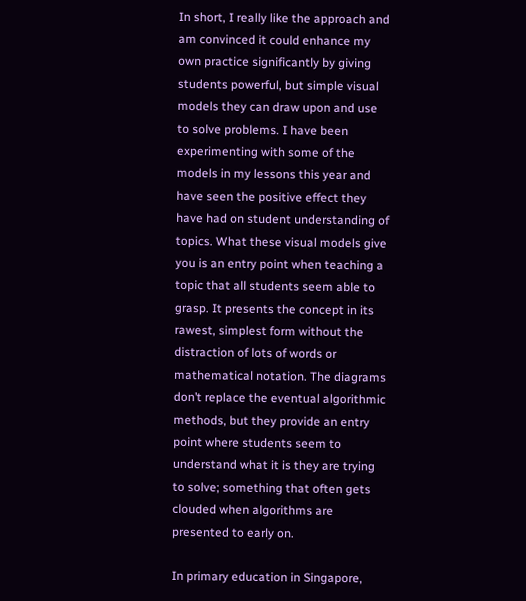In short, I really like the approach and am convinced it could enhance my own practice significantly by giving students powerful, but simple visual models they can draw upon and use to solve problems. I have been experimenting with some of the models in my lessons this year and have seen the positive effect they have had on student understanding of topics. What these visual models give you is an entry point when teaching a topic that all students seem able to grasp. It presents the concept in its rawest, simplest form without the distraction of lots of words or mathematical notation. The diagrams don’t replace the eventual algorithmic methods, but they provide an entry point where students seem to understand what it is they are trying to solve; something that often gets clouded when algorithms are presented to early on.

In primary education in Singapore,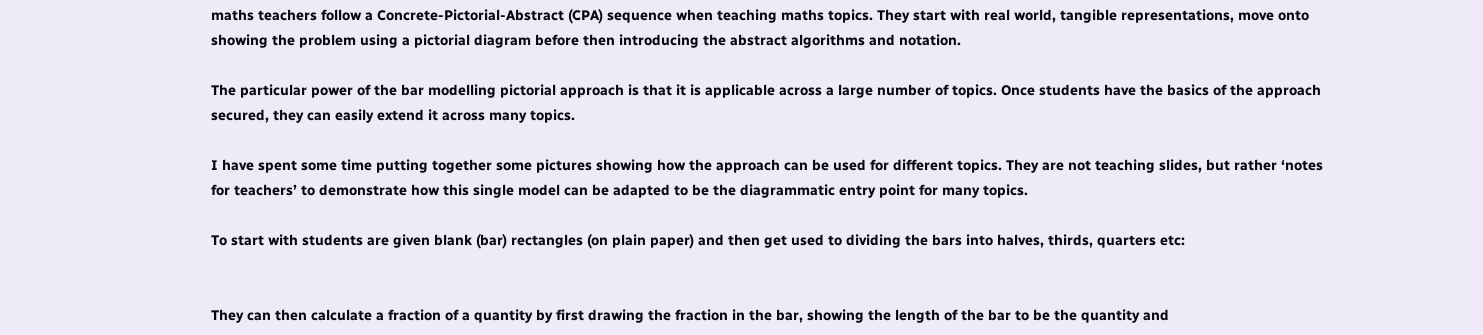maths teachers follow a Concrete-Pictorial-Abstract (CPA) sequence when teaching maths topics. They start with real world, tangible representations, move onto showing the problem using a pictorial diagram before then introducing the abstract algorithms and notation.

The particular power of the bar modelling pictorial approach is that it is applicable across a large number of topics. Once students have the basics of the approach secured, they can easily extend it across many topics.

I have spent some time putting together some pictures showing how the approach can be used for different topics. They are not teaching slides, but rather ‘notes for teachers’ to demonstrate how this single model can be adapted to be the diagrammatic entry point for many topics.

To start with students are given blank (bar) rectangles (on plain paper) and then get used to dividing the bars into halves, thirds, quarters etc:


They can then calculate a fraction of a quantity by first drawing the fraction in the bar, showing the length of the bar to be the quantity and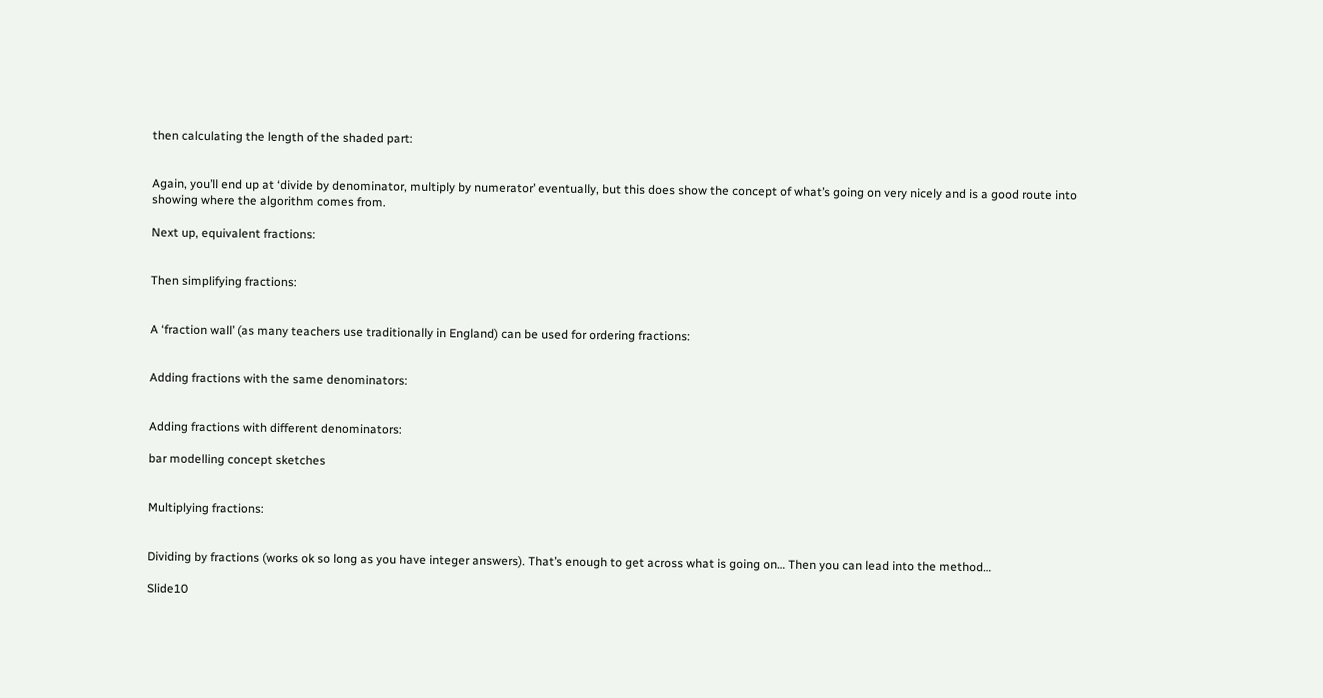then calculating the length of the shaded part:


Again, you’ll end up at ‘divide by denominator, multiply by numerator’ eventually, but this does show the concept of what’s going on very nicely and is a good route into showing where the algorithm comes from.

Next up, equivalent fractions:


Then simplifying fractions:


A ‘fraction wall’ (as many teachers use traditionally in England) can be used for ordering fractions:


Adding fractions with the same denominators:


Adding fractions with different denominators:

bar modelling concept sketches


Multiplying fractions:


Dividing by fractions (works ok so long as you have integer answers). That’s enough to get across what is going on… Then you can lead into the method…

Slide10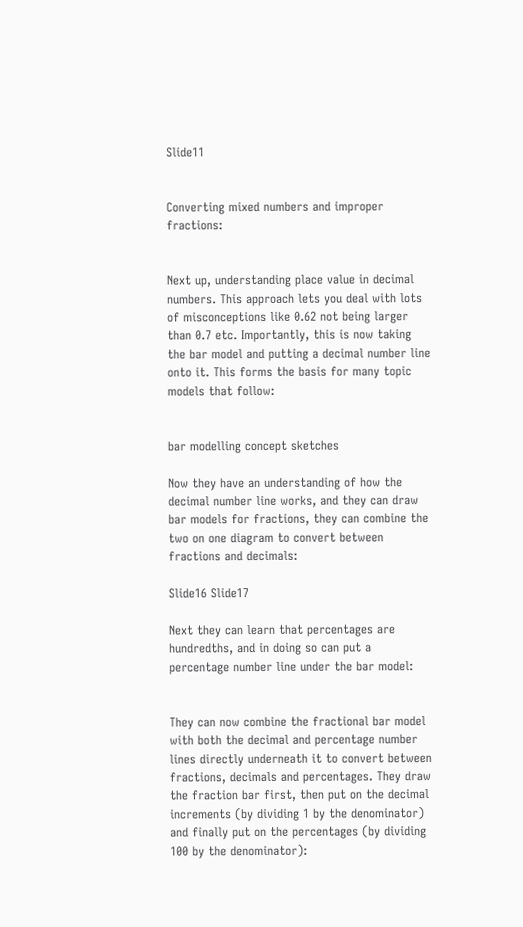Slide11


Converting mixed numbers and improper fractions:


Next up, understanding place value in decimal numbers. This approach lets you deal with lots of misconceptions like 0.62 not being larger than 0.7 etc. Importantly, this is now taking the bar model and putting a decimal number line onto it. This forms the basis for many topic models that follow:


bar modelling concept sketches

Now they have an understanding of how the decimal number line works, and they can draw bar models for fractions, they can combine the two on one diagram to convert between fractions and decimals:

Slide16 Slide17

Next they can learn that percentages are hundredths, and in doing so can put a percentage number line under the bar model:


They can now combine the fractional bar model with both the decimal and percentage number lines directly underneath it to convert between fractions, decimals and percentages. They draw the fraction bar first, then put on the decimal increments (by dividing 1 by the denominator) and finally put on the percentages (by dividing 100 by the denominator):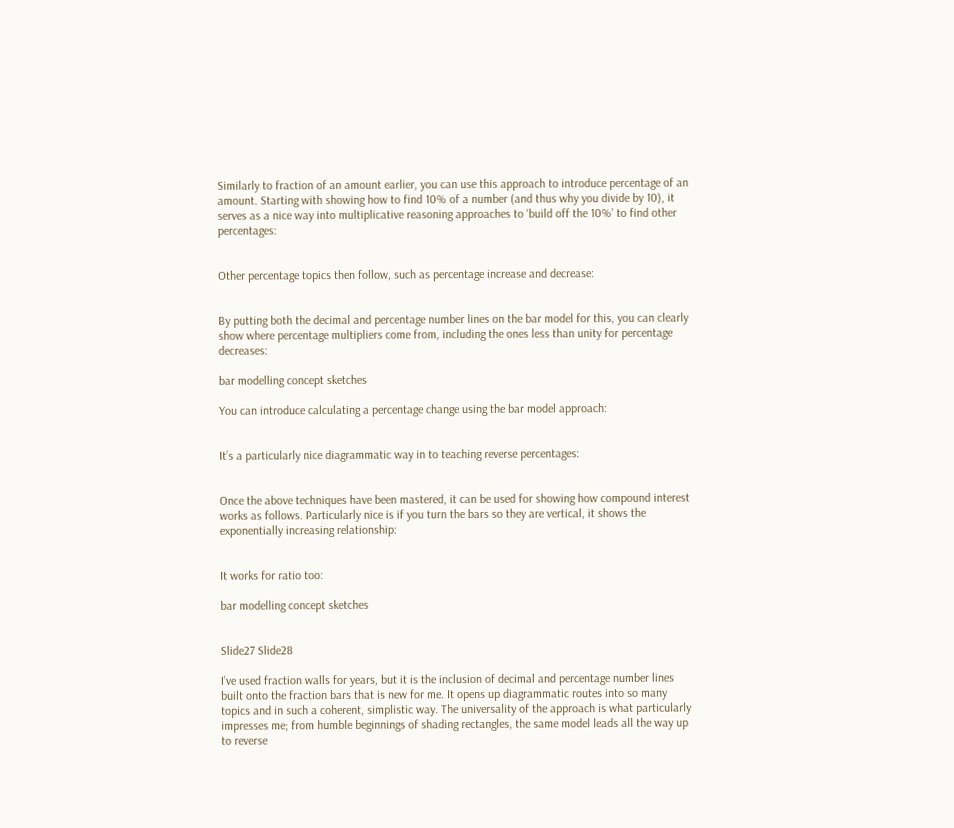Similarly to fraction of an amount earlier, you can use this approach to introduce percentage of an amount. Starting with showing how to find 10% of a number (and thus why you divide by 10), it serves as a nice way into multiplicative reasoning approaches to ‘build off the 10%’ to find other percentages:


Other percentage topics then follow, such as percentage increase and decrease:


By putting both the decimal and percentage number lines on the bar model for this, you can clearly show where percentage multipliers come from, including the ones less than unity for percentage decreases:

bar modelling concept sketches

You can introduce calculating a percentage change using the bar model approach:


It’s a particularly nice diagrammatic way in to teaching reverse percentages:


Once the above techniques have been mastered, it can be used for showing how compound interest works as follows. Particularly nice is if you turn the bars so they are vertical, it shows the exponentially increasing relationship:


It works for ratio too:

bar modelling concept sketches


Slide27 Slide28

I’ve used fraction walls for years, but it is the inclusion of decimal and percentage number lines built onto the fraction bars that is new for me. It opens up diagrammatic routes into so many topics and in such a coherent, simplistic way. The universality of the approach is what particularly impresses me; from humble beginnings of shading rectangles, the same model leads all the way up to reverse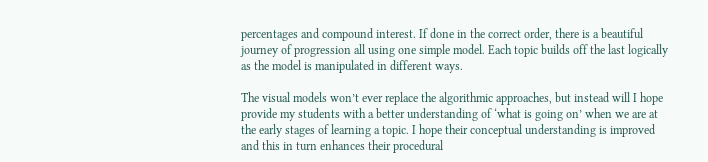percentages and compound interest. If done in the correct order, there is a beautiful journey of progression all using one simple model. Each topic builds off the last logically as the model is manipulated in different ways.

The visual models won’t ever replace the algorithmic approaches, but instead will I hope provide my students with a better understanding of ‘what is going on’ when we are at the early stages of learning a topic. I hope their conceptual understanding is improved and this in turn enhances their procedural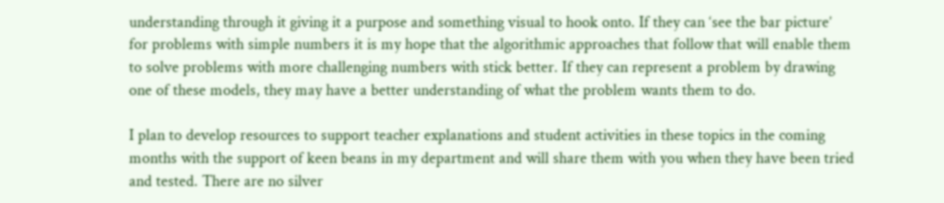understanding through it giving it a purpose and something visual to hook onto. If they can ‘see the bar picture’ for problems with simple numbers it is my hope that the algorithmic approaches that follow that will enable them to solve problems with more challenging numbers with stick better. If they can represent a problem by drawing one of these models, they may have a better understanding of what the problem wants them to do.

I plan to develop resources to support teacher explanations and student activities in these topics in the coming months with the support of keen beans in my department and will share them with you when they have been tried and tested. There are no silver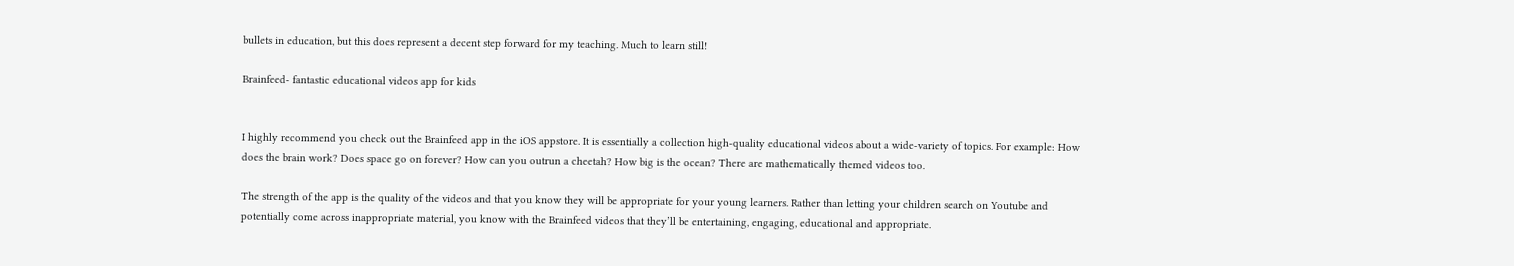bullets in education, but this does represent a decent step forward for my teaching. Much to learn still!

Brainfeed- fantastic educational videos app for kids


I highly recommend you check out the Brainfeed app in the iOS appstore. It is essentially a collection high-quality educational videos about a wide-variety of topics. For example: How does the brain work? Does space go on forever? How can you outrun a cheetah? How big is the ocean? There are mathematically themed videos too.

The strength of the app is the quality of the videos and that you know they will be appropriate for your young learners. Rather than letting your children search on Youtube and potentially come across inappropriate material, you know with the Brainfeed videos that they’ll be entertaining, engaging, educational and appropriate.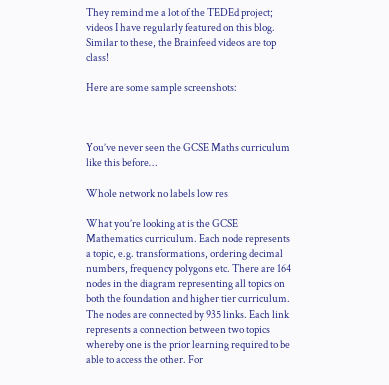They remind me a lot of the TEDEd project; videos I have regularly featured on this blog. Similar to these, the Brainfeed videos are top class!

Here are some sample screenshots:



You’ve never seen the GCSE Maths curriculum like this before…

Whole network no labels low res

What you’re looking at is the GCSE Mathematics curriculum. Each node represents a topic, e.g. transformations, ordering decimal numbers, frequency polygons etc. There are 164 nodes in the diagram representing all topics on both the foundation and higher tier curriculum. The nodes are connected by 935 links. Each link represents a connection between two topics whereby one is the prior learning required to be able to access the other. For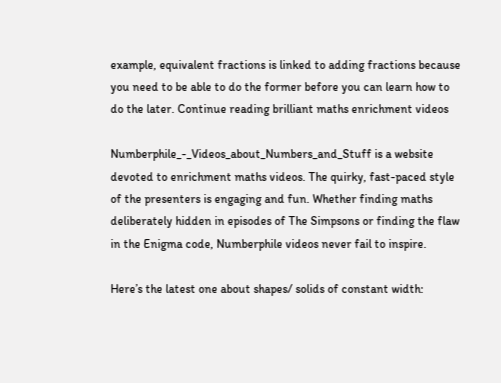example, equivalent fractions is linked to adding fractions because you need to be able to do the former before you can learn how to do the later. Continue reading brilliant maths enrichment videos

Numberphile_-_Videos_about_Numbers_and_Stuff is a website devoted to enrichment maths videos. The quirky, fast-paced style of the presenters is engaging and fun. Whether finding maths deliberately hidden in episodes of The Simpsons or finding the flaw in the Enigma code, Numberphile videos never fail to inspire.

Here’s the latest one about shapes/ solids of constant width: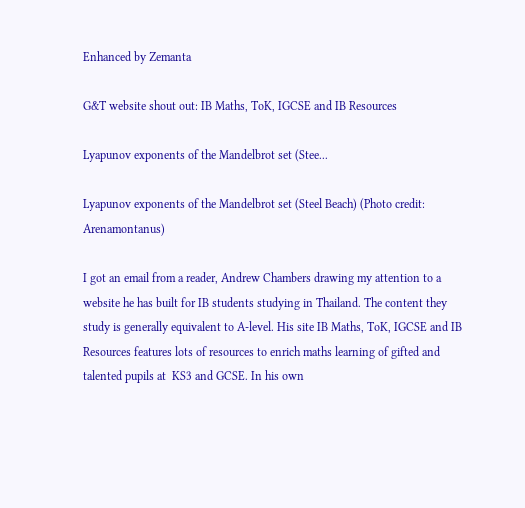Enhanced by Zemanta

G&T website shout out: IB Maths, ToK, IGCSE and IB Resources

Lyapunov exponents of the Mandelbrot set (Stee...

Lyapunov exponents of the Mandelbrot set (Steel Beach) (Photo credit: Arenamontanus)

I got an email from a reader, Andrew Chambers drawing my attention to a website he has built for IB students studying in Thailand. The content they study is generally equivalent to A-level. His site IB Maths, ToK, IGCSE and IB Resources features lots of resources to enrich maths learning of gifted and talented pupils at  KS3 and GCSE. In his own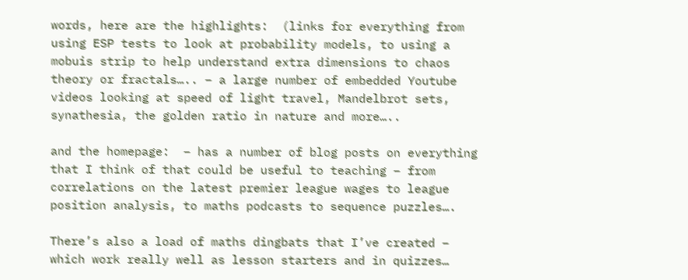words, here are the highlights:  (links for everything from using ESP tests to look at probability models, to using a mobuis strip to help understand extra dimensions to chaos theory or fractals….. – a large number of embedded Youtube videos looking at speed of light travel, Mandelbrot sets, synathesia, the golden ratio in nature and more…..

and the homepage:  – has a number of blog posts on everything that I think of that could be useful to teaching – from correlations on the latest premier league wages to league position analysis, to maths podcasts to sequence puzzles….

There’s also a load of maths dingbats that I’ve created – which work really well as lesson starters and in quizzes…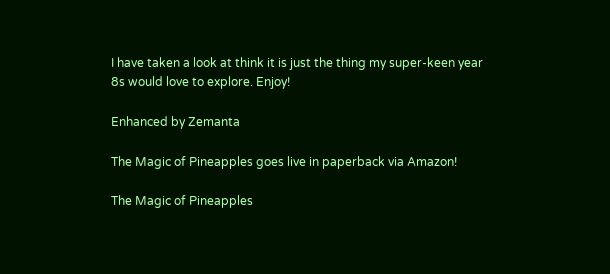I have taken a look at think it is just the thing my super-keen year 8s would love to explore. Enjoy!

Enhanced by Zemanta

The Magic of Pineapples goes live in paperback via Amazon!

The Magic of Pineapples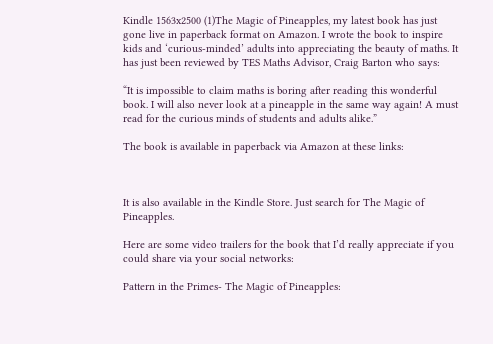Kindle 1563x2500 (1)The Magic of Pineapples, my latest book has just gone live in paperback format on Amazon. I wrote the book to inspire kids and ‘curious-minded’ adults into appreciating the beauty of maths. It has just been reviewed by TES Maths Advisor, Craig Barton who says:

“It is impossible to claim maths is boring after reading this wonderful book. I will also never look at a pineapple in the same way again! A must read for the curious minds of students and adults alike.”

The book is available in paperback via Amazon at these links:



It is also available in the Kindle Store. Just search for The Magic of Pineapples.

Here are some video trailers for the book that I’d really appreciate if you could share via your social networks:

Pattern in the Primes- The Magic of Pineapples: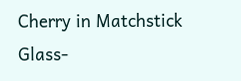Cherry in Matchstick Glass-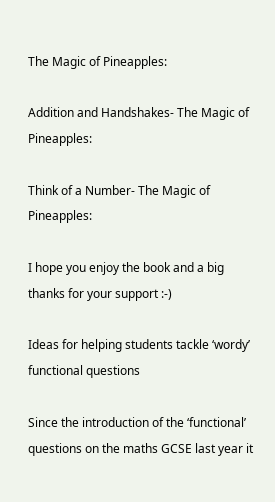The Magic of Pineapples:

Addition and Handshakes- The Magic of Pineapples:

Think of a Number- The Magic of Pineapples:

I hope you enjoy the book and a big thanks for your support :-)

Ideas for helping students tackle ‘wordy’ functional questions

Since the introduction of the ‘functional’ questions on the maths GCSE last year it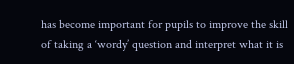has become important for pupils to improve the skill of taking a ‘wordy’ question and interpret what it is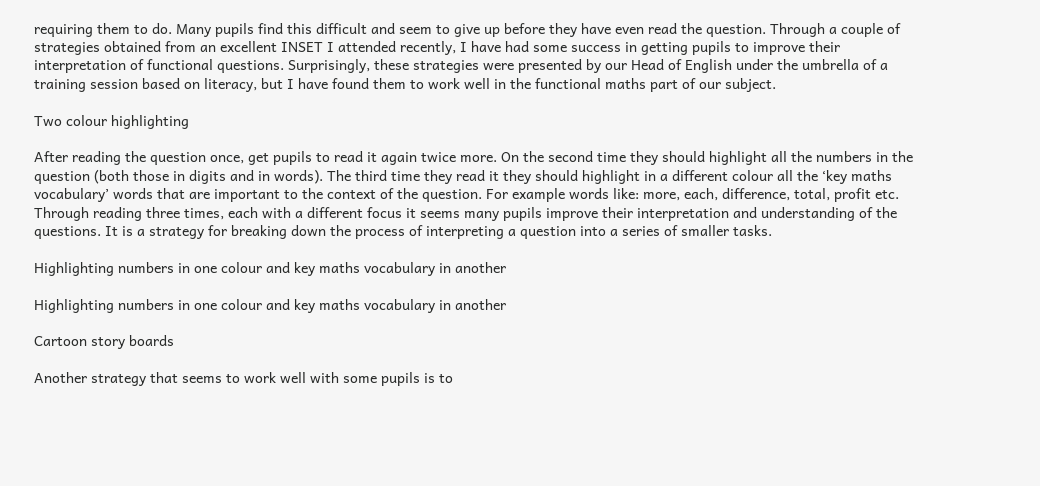requiring them to do. Many pupils find this difficult and seem to give up before they have even read the question. Through a couple of strategies obtained from an excellent INSET I attended recently, I have had some success in getting pupils to improve their interpretation of functional questions. Surprisingly, these strategies were presented by our Head of English under the umbrella of a training session based on literacy, but I have found them to work well in the functional maths part of our subject.

Two colour highlighting

After reading the question once, get pupils to read it again twice more. On the second time they should highlight all the numbers in the question (both those in digits and in words). The third time they read it they should highlight in a different colour all the ‘key maths vocabulary’ words that are important to the context of the question. For example words like: more, each, difference, total, profit etc. Through reading three times, each with a different focus it seems many pupils improve their interpretation and understanding of the questions. It is a strategy for breaking down the process of interpreting a question into a series of smaller tasks.

Highlighting numbers in one colour and key maths vocabulary in another

Highlighting numbers in one colour and key maths vocabulary in another

Cartoon story boards

Another strategy that seems to work well with some pupils is to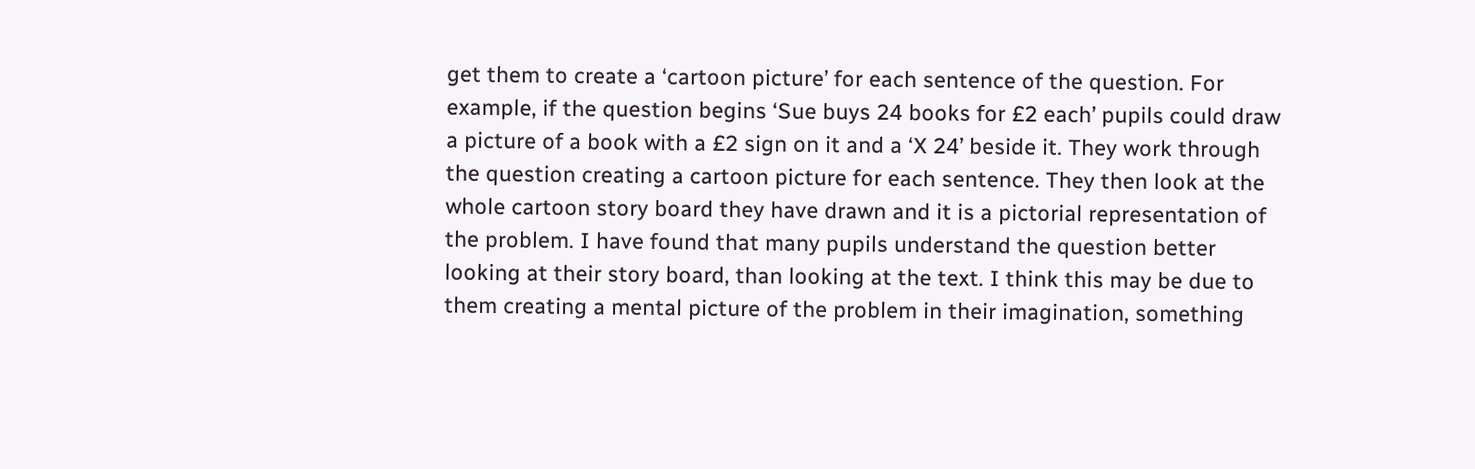get them to create a ‘cartoon picture’ for each sentence of the question. For example, if the question begins ‘Sue buys 24 books for £2 each’ pupils could draw a picture of a book with a £2 sign on it and a ‘X 24’ beside it. They work through the question creating a cartoon picture for each sentence. They then look at the whole cartoon story board they have drawn and it is a pictorial representation of the problem. I have found that many pupils understand the question better looking at their story board, than looking at the text. I think this may be due to them creating a mental picture of the problem in their imagination, something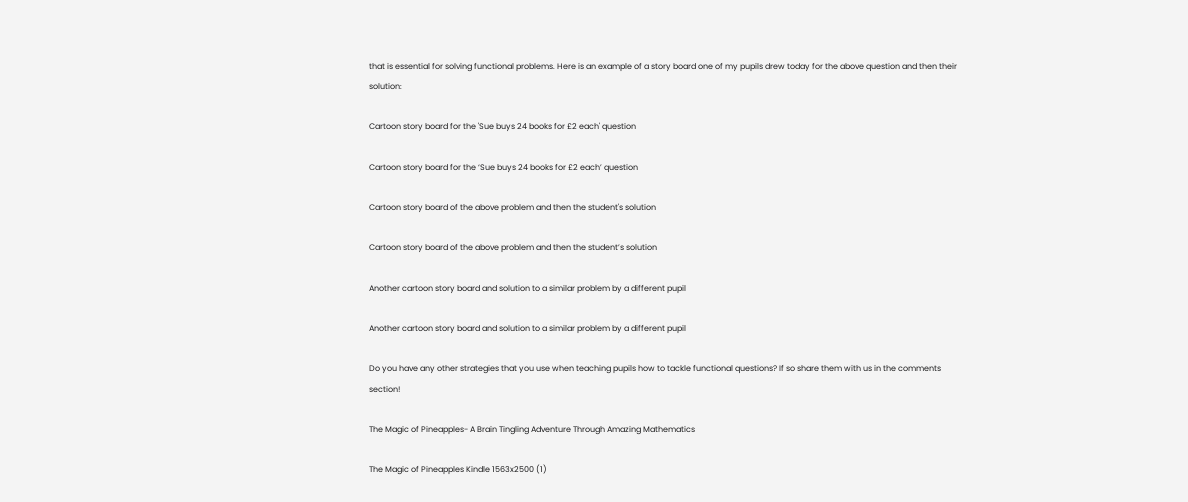that is essential for solving functional problems. Here is an example of a story board one of my pupils drew today for the above question and then their solution:

Cartoon story board for the 'Sue buys 24 books for £2 each' question

Cartoon story board for the ‘Sue buys 24 books for £2 each’ question

Cartoon story board of the above problem and then the student's solution

Cartoon story board of the above problem and then the student’s solution

Another cartoon story board and solution to a similar problem by a different pupil

Another cartoon story board and solution to a similar problem by a different pupil

Do you have any other strategies that you use when teaching pupils how to tackle functional questions? If so share them with us in the comments section!

The Magic of Pineapples- A Brain Tingling Adventure Through Amazing Mathematics

The Magic of Pineapples Kindle 1563x2500 (1)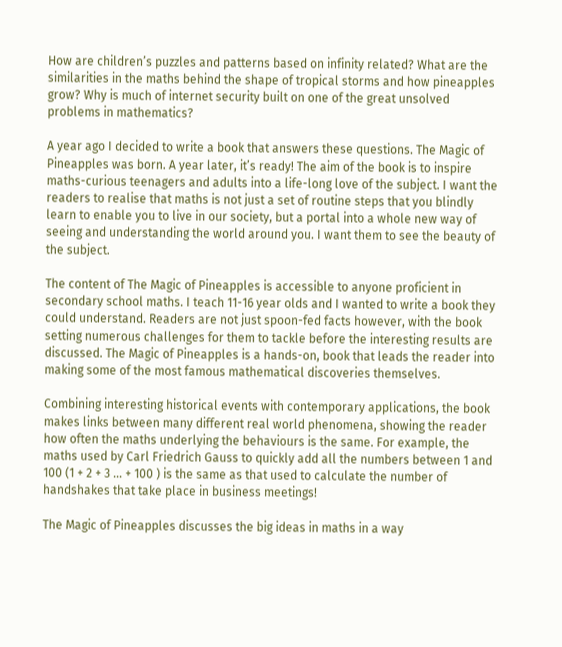How are children’s puzzles and patterns based on infinity related? What are the similarities in the maths behind the shape of tropical storms and how pineapples grow? Why is much of internet security built on one of the great unsolved problems in mathematics?

A year ago I decided to write a book that answers these questions. The Magic of Pineapples was born. A year later, it’s ready! The aim of the book is to inspire maths-curious teenagers and adults into a life-long love of the subject. I want the readers to realise that maths is not just a set of routine steps that you blindly learn to enable you to live in our society, but a portal into a whole new way of seeing and understanding the world around you. I want them to see the beauty of the subject.

The content of The Magic of Pineapples is accessible to anyone proficient in secondary school maths. I teach 11-16 year olds and I wanted to write a book they could understand. Readers are not just spoon-fed facts however, with the book setting numerous challenges for them to tackle before the interesting results are discussed. The Magic of Pineapples is a hands-on, book that leads the reader into making some of the most famous mathematical discoveries themselves.

Combining interesting historical events with contemporary applications, the book makes links between many different real world phenomena, showing the reader how often the maths underlying the behaviours is the same. For example, the maths used by Carl Friedrich Gauss to quickly add all the numbers between 1 and 100 (1 + 2 + 3 … + 100 ) is the same as that used to calculate the number of handshakes that take place in business meetings!

The Magic of Pineapples discusses the big ideas in maths in a way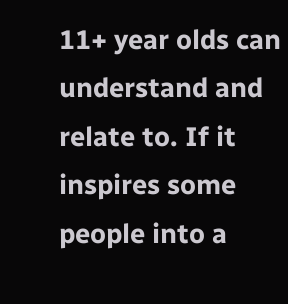11+ year olds can understand and relate to. If it inspires some people into a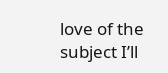love of the subject I’ll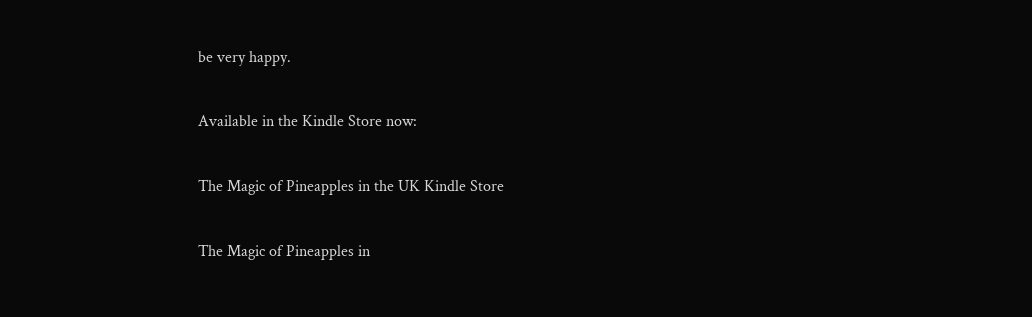be very happy.

Available in the Kindle Store now:

The Magic of Pineapples in the UK Kindle Store

The Magic of Pineapples in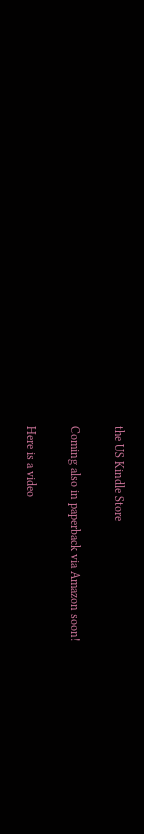the US Kindle Store

Coming also in paperback via Amazon soon!

Here is a video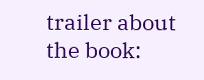trailer about the book: